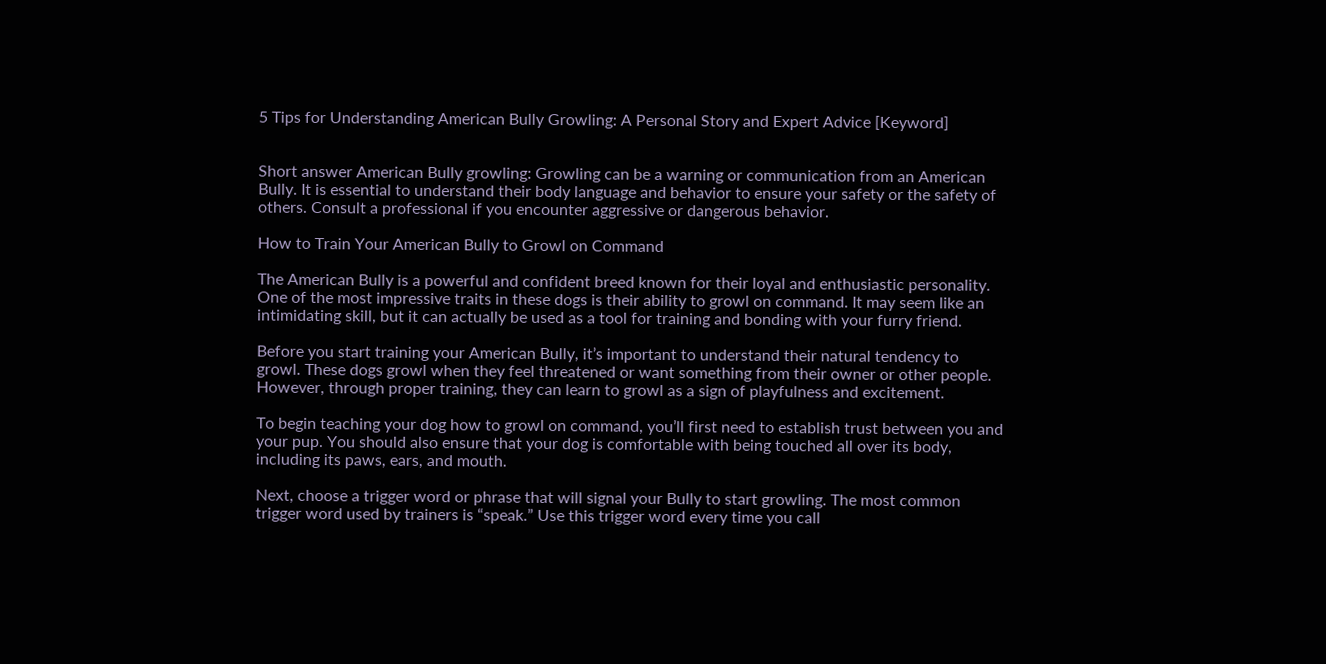5 Tips for Understanding American Bully Growling: A Personal Story and Expert Advice [Keyword]


Short answer American Bully growling: Growling can be a warning or communication from an American Bully. It is essential to understand their body language and behavior to ensure your safety or the safety of others. Consult a professional if you encounter aggressive or dangerous behavior.

How to Train Your American Bully to Growl on Command

The American Bully is a powerful and confident breed known for their loyal and enthusiastic personality. One of the most impressive traits in these dogs is their ability to growl on command. It may seem like an intimidating skill, but it can actually be used as a tool for training and bonding with your furry friend.

Before you start training your American Bully, it’s important to understand their natural tendency to growl. These dogs growl when they feel threatened or want something from their owner or other people. However, through proper training, they can learn to growl as a sign of playfulness and excitement.

To begin teaching your dog how to growl on command, you’ll first need to establish trust between you and your pup. You should also ensure that your dog is comfortable with being touched all over its body, including its paws, ears, and mouth.

Next, choose a trigger word or phrase that will signal your Bully to start growling. The most common trigger word used by trainers is “speak.” Use this trigger word every time you call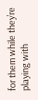for them while they’re playing with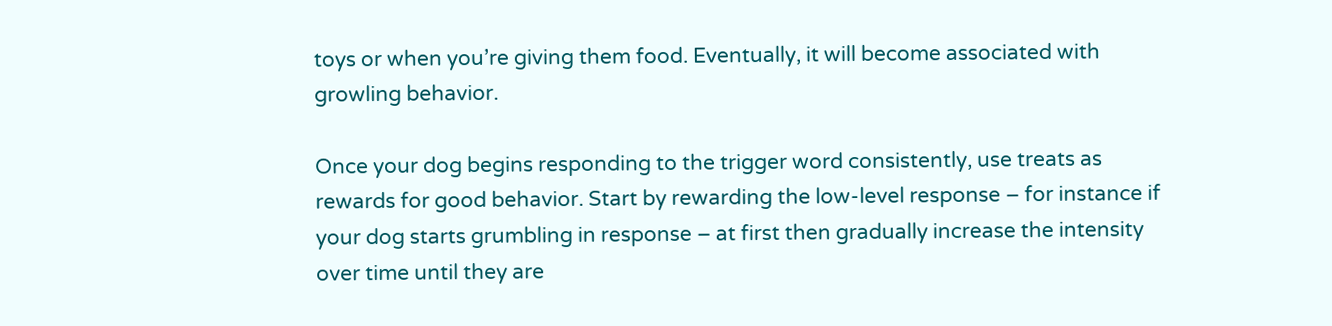toys or when you’re giving them food. Eventually, it will become associated with growling behavior.

Once your dog begins responding to the trigger word consistently, use treats as rewards for good behavior. Start by rewarding the low-level response – for instance if your dog starts grumbling in response – at first then gradually increase the intensity over time until they are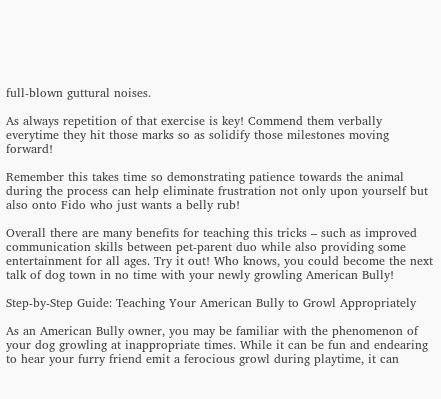full-blown guttural noises.

As always repetition of that exercise is key! Commend them verbally everytime they hit those marks so as solidify those milestones moving forward!

Remember this takes time so demonstrating patience towards the animal during the process can help eliminate frustration not only upon yourself but also onto Fido who just wants a belly rub!

Overall there are many benefits for teaching this tricks – such as improved communication skills between pet-parent duo while also providing some entertainment for all ages. Try it out! Who knows, you could become the next talk of dog town in no time with your newly growling American Bully!

Step-by-Step Guide: Teaching Your American Bully to Growl Appropriately

As an American Bully owner, you may be familiar with the phenomenon of your dog growling at inappropriate times. While it can be fun and endearing to hear your furry friend emit a ferocious growl during playtime, it can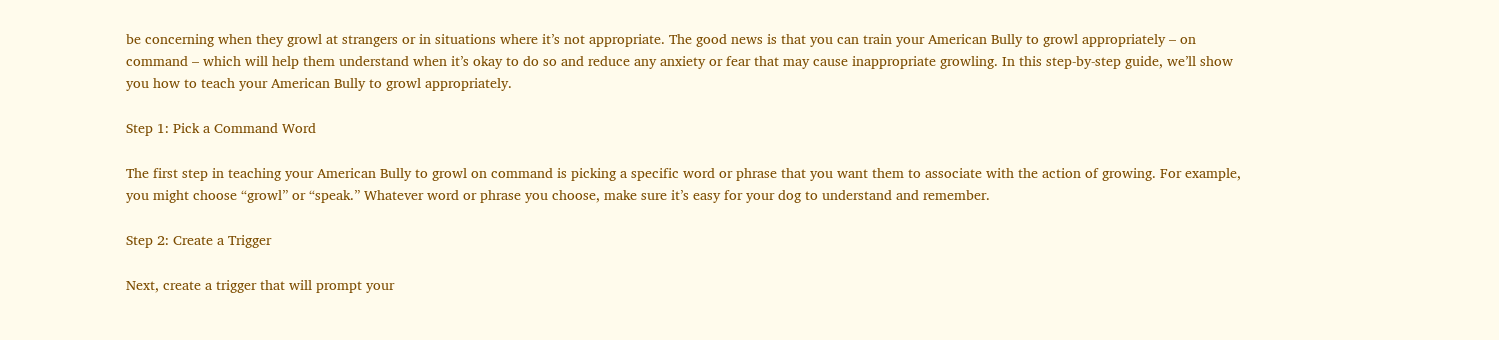be concerning when they growl at strangers or in situations where it’s not appropriate. The good news is that you can train your American Bully to growl appropriately – on command – which will help them understand when it’s okay to do so and reduce any anxiety or fear that may cause inappropriate growling. In this step-by-step guide, we’ll show you how to teach your American Bully to growl appropriately.

Step 1: Pick a Command Word

The first step in teaching your American Bully to growl on command is picking a specific word or phrase that you want them to associate with the action of growing. For example, you might choose “growl” or “speak.” Whatever word or phrase you choose, make sure it’s easy for your dog to understand and remember.

Step 2: Create a Trigger

Next, create a trigger that will prompt your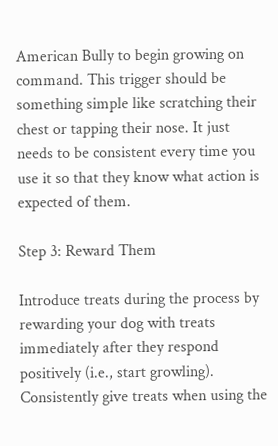American Bully to begin growing on command. This trigger should be something simple like scratching their chest or tapping their nose. It just needs to be consistent every time you use it so that they know what action is expected of them.

Step 3: Reward Them

Introduce treats during the process by rewarding your dog with treats immediately after they respond positively (i.e., start growling). Consistently give treats when using the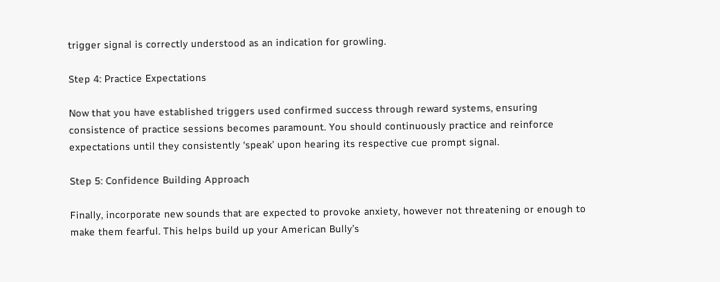trigger signal is correctly understood as an indication for growling.

Step 4: Practice Expectations

Now that you have established triggers used confirmed success through reward systems, ensuring consistence of practice sessions becomes paramount. You should continuously practice and reinforce expectations until they consistently ‘speak’ upon hearing its respective cue prompt signal.

Step 5: Confidence Building Approach

Finally, incorporate new sounds that are expected to provoke anxiety, however not threatening or enough to make them fearful. This helps build up your American Bully’s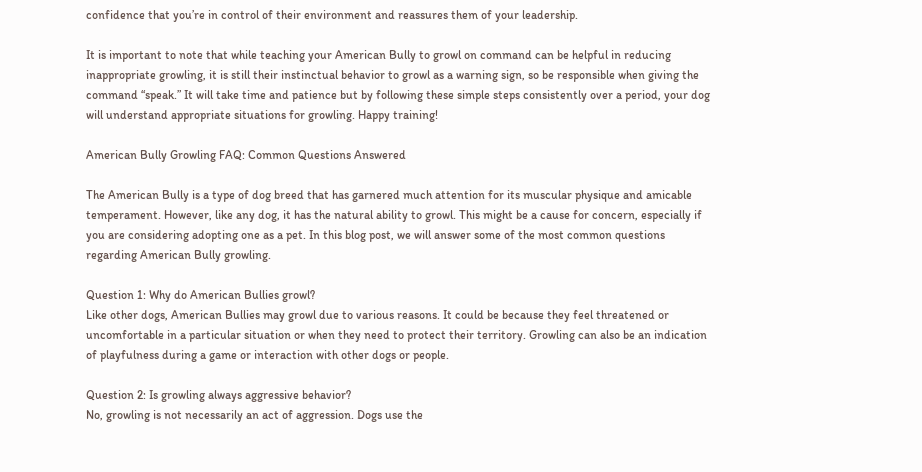confidence that you’re in control of their environment and reassures them of your leadership.

It is important to note that while teaching your American Bully to growl on command can be helpful in reducing inappropriate growling, it is still their instinctual behavior to growl as a warning sign, so be responsible when giving the command “speak.” It will take time and patience but by following these simple steps consistently over a period, your dog will understand appropriate situations for growling. Happy training!

American Bully Growling FAQ: Common Questions Answered

The American Bully is a type of dog breed that has garnered much attention for its muscular physique and amicable temperament. However, like any dog, it has the natural ability to growl. This might be a cause for concern, especially if you are considering adopting one as a pet. In this blog post, we will answer some of the most common questions regarding American Bully growling.

Question 1: Why do American Bullies growl?
Like other dogs, American Bullies may growl due to various reasons. It could be because they feel threatened or uncomfortable in a particular situation or when they need to protect their territory. Growling can also be an indication of playfulness during a game or interaction with other dogs or people.

Question 2: Is growling always aggressive behavior?
No, growling is not necessarily an act of aggression. Dogs use the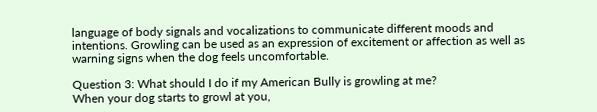language of body signals and vocalizations to communicate different moods and intentions. Growling can be used as an expression of excitement or affection as well as warning signs when the dog feels uncomfortable.

Question 3: What should I do if my American Bully is growling at me?
When your dog starts to growl at you,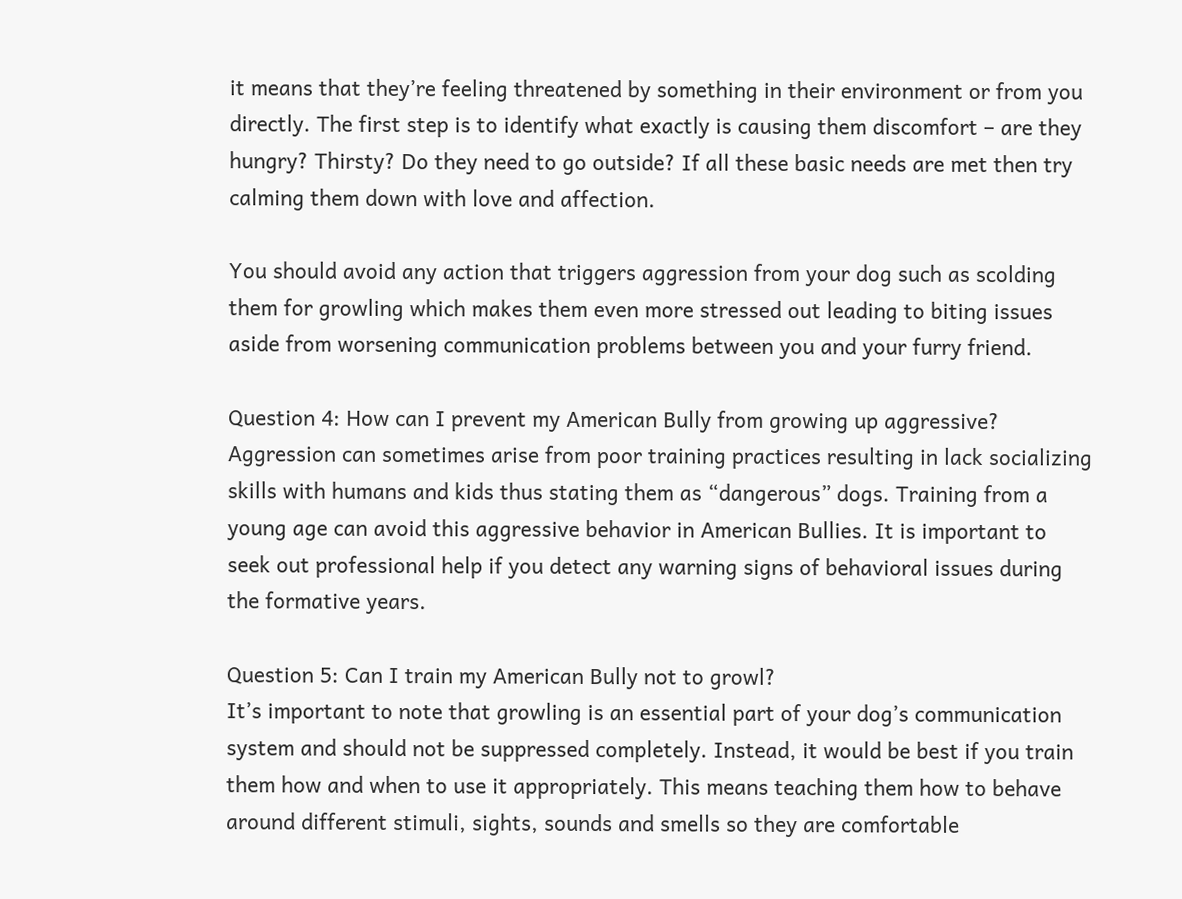it means that they’re feeling threatened by something in their environment or from you directly. The first step is to identify what exactly is causing them discomfort – are they hungry? Thirsty? Do they need to go outside? If all these basic needs are met then try calming them down with love and affection.

You should avoid any action that triggers aggression from your dog such as scolding them for growling which makes them even more stressed out leading to biting issues aside from worsening communication problems between you and your furry friend.

Question 4: How can I prevent my American Bully from growing up aggressive?
Aggression can sometimes arise from poor training practices resulting in lack socializing skills with humans and kids thus stating them as “dangerous” dogs. Training from a young age can avoid this aggressive behavior in American Bullies. It is important to seek out professional help if you detect any warning signs of behavioral issues during the formative years.

Question 5: Can I train my American Bully not to growl?
It’s important to note that growling is an essential part of your dog’s communication system and should not be suppressed completely. Instead, it would be best if you train them how and when to use it appropriately. This means teaching them how to behave around different stimuli, sights, sounds and smells so they are comfortable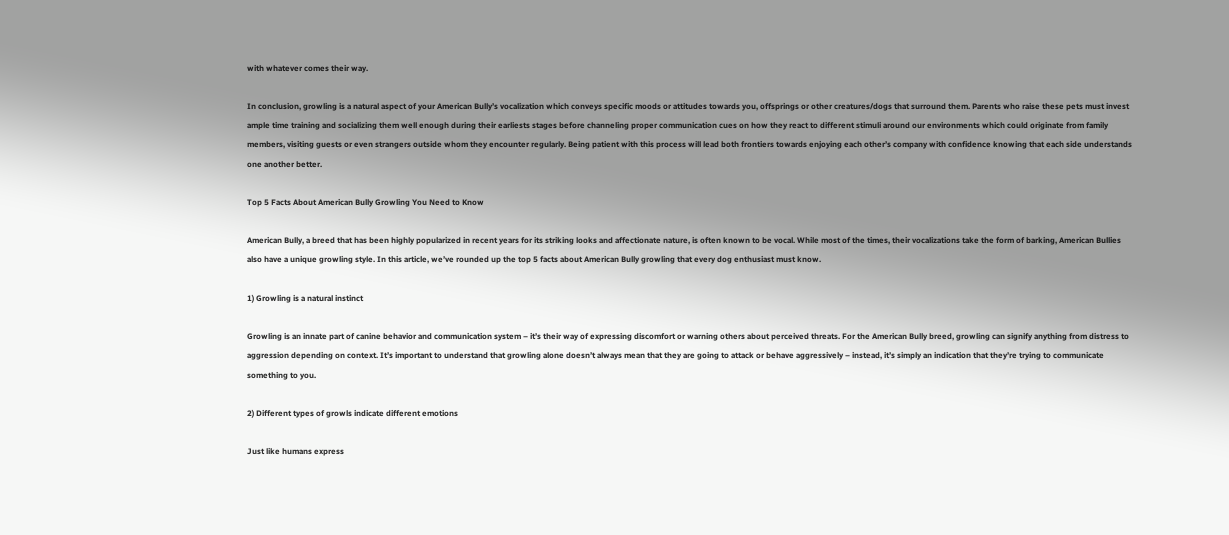with whatever comes their way.

In conclusion, growling is a natural aspect of your American Bully’s vocalization which conveys specific moods or attitudes towards you, offsprings or other creatures/dogs that surround them. Parents who raise these pets must invest ample time training and socializing them well enough during their earliests stages before channeling proper communication cues on how they react to different stimuli around our environments which could originate from family members, visiting guests or even strangers outside whom they encounter regularly. Being patient with this process will lead both frontiers towards enjoying each other’s company with confidence knowing that each side understands one another better.

Top 5 Facts About American Bully Growling You Need to Know

American Bully, a breed that has been highly popularized in recent years for its striking looks and affectionate nature, is often known to be vocal. While most of the times, their vocalizations take the form of barking, American Bullies also have a unique growling style. In this article, we’ve rounded up the top 5 facts about American Bully growling that every dog enthusiast must know.

1) Growling is a natural instinct

Growling is an innate part of canine behavior and communication system – it’s their way of expressing discomfort or warning others about perceived threats. For the American Bully breed, growling can signify anything from distress to aggression depending on context. It’s important to understand that growling alone doesn’t always mean that they are going to attack or behave aggressively – instead, it’s simply an indication that they’re trying to communicate something to you.

2) Different types of growls indicate different emotions

Just like humans express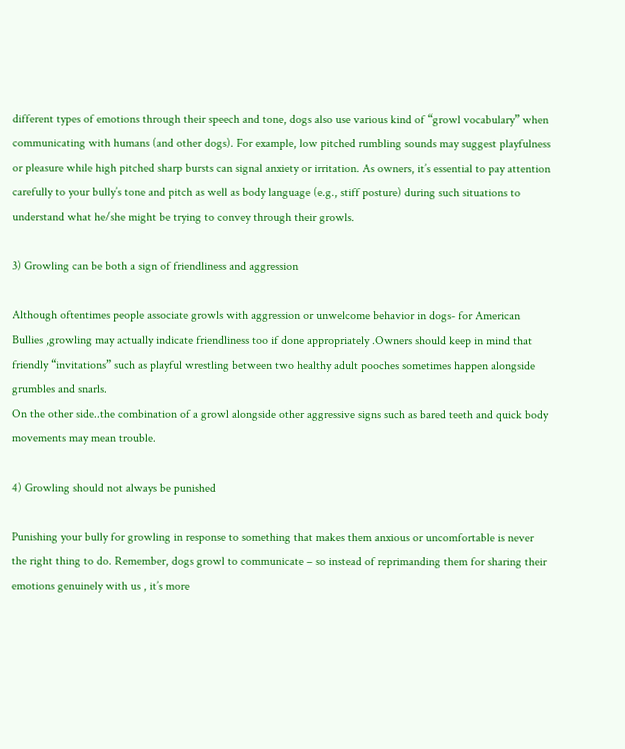different types of emotions through their speech and tone, dogs also use various kind of “growl vocabulary” when communicating with humans (and other dogs). For example, low pitched rumbling sounds may suggest playfulness or pleasure while high pitched sharp bursts can signal anxiety or irritation. As owners, it’s essential to pay attention carefully to your bully’s tone and pitch as well as body language (e.g., stiff posture) during such situations to understand what he/she might be trying to convey through their growls.

3) Growling can be both a sign of friendliness and aggression

Although oftentimes people associate growls with aggression or unwelcome behavior in dogs- for American Bullies ,growling may actually indicate friendliness too if done appropriately .Owners should keep in mind that friendly “invitations” such as playful wrestling between two healthy adult pooches sometimes happen alongside grumbles and snarls.
On the other side..the combination of a growl alongside other aggressive signs such as bared teeth and quick body movements may mean trouble.

4) Growling should not always be punished

Punishing your bully for growling in response to something that makes them anxious or uncomfortable is never the right thing to do. Remember, dogs growl to communicate – so instead of reprimanding them for sharing their emotions genuinely with us , it’s more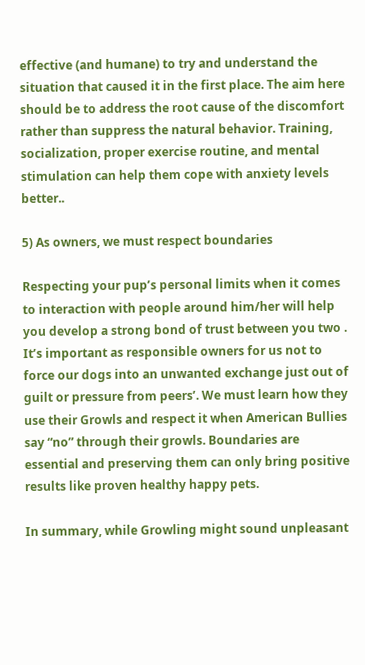effective (and humane) to try and understand the situation that caused it in the first place. The aim here should be to address the root cause of the discomfort rather than suppress the natural behavior. Training, socialization, proper exercise routine, and mental stimulation can help them cope with anxiety levels better..

5) As owners, we must respect boundaries

Respecting your pup’s personal limits when it comes to interaction with people around him/her will help you develop a strong bond of trust between you two . It’s important as responsible owners for us not to force our dogs into an unwanted exchange just out of guilt or pressure from peers’. We must learn how they use their Growls and respect it when American Bullies say “no” through their growls. Boundaries are essential and preserving them can only bring positive results like proven healthy happy pets.

In summary, while Growling might sound unpleasant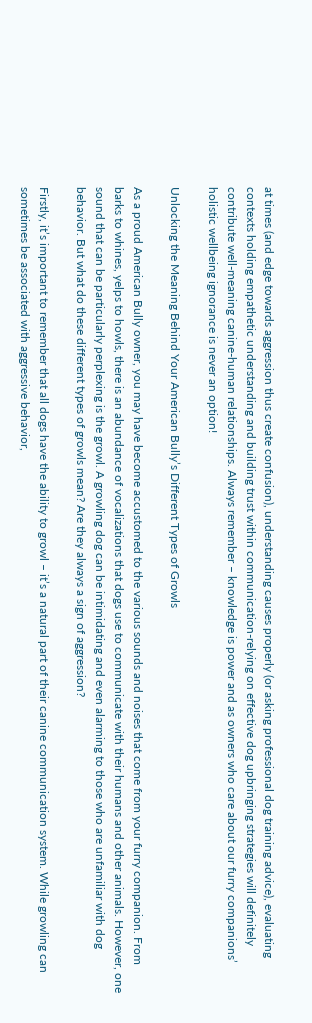at times (and edge towards aggression thus create confusion), understanding causes properly (or asking professional dog training advice), evaluating contexts holding empathetic understanding and building trust within communication-relying on effective dog upbringing strategies will definitely contribute well-meaning canine-human relationships. Always remember – knowledge is power and as owners who care about our furry companions’ holistic wellbeing ignorance is never an option!

Unlocking the Meaning Behind Your American Bully’s Different Types of Growls

As a proud American Bully owner, you may have become accustomed to the various sounds and noises that come from your furry companion. From barks to whines, yelps to howls, there is an abundance of vocalizations that dogs use to communicate with their humans and other animals. However, one sound that can be particularly perplexing is the growl. A growling dog can be intimidating and even alarming to those who are unfamiliar with dog behavior. But what do these different types of growls mean? Are they always a sign of aggression?

Firstly, it’s important to remember that all dogs have the ability to growl – it’s a natural part of their canine communication system. While growling can sometimes be associated with aggressive behavior,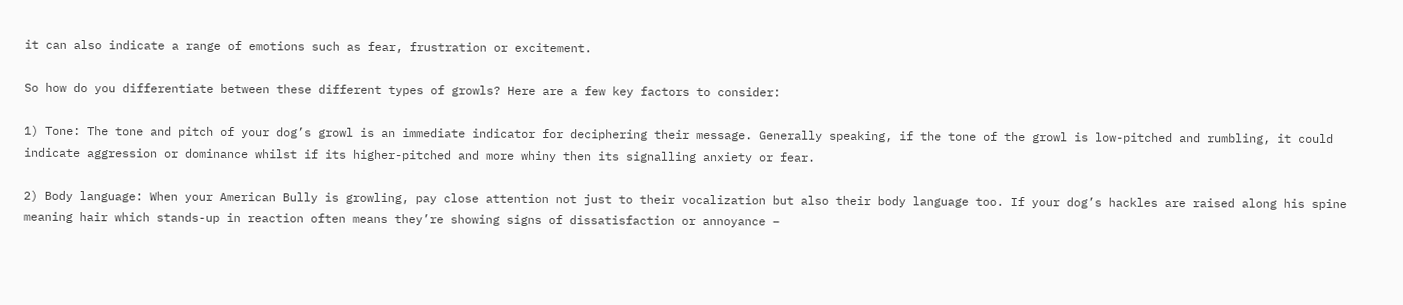it can also indicate a range of emotions such as fear, frustration or excitement.

So how do you differentiate between these different types of growls? Here are a few key factors to consider:

1) Tone: The tone and pitch of your dog’s growl is an immediate indicator for deciphering their message. Generally speaking, if the tone of the growl is low-pitched and rumbling, it could indicate aggression or dominance whilst if its higher-pitched and more whiny then its signalling anxiety or fear.

2) Body language: When your American Bully is growling, pay close attention not just to their vocalization but also their body language too. If your dog’s hackles are raised along his spine meaning hair which stands-up in reaction often means they’re showing signs of dissatisfaction or annoyance –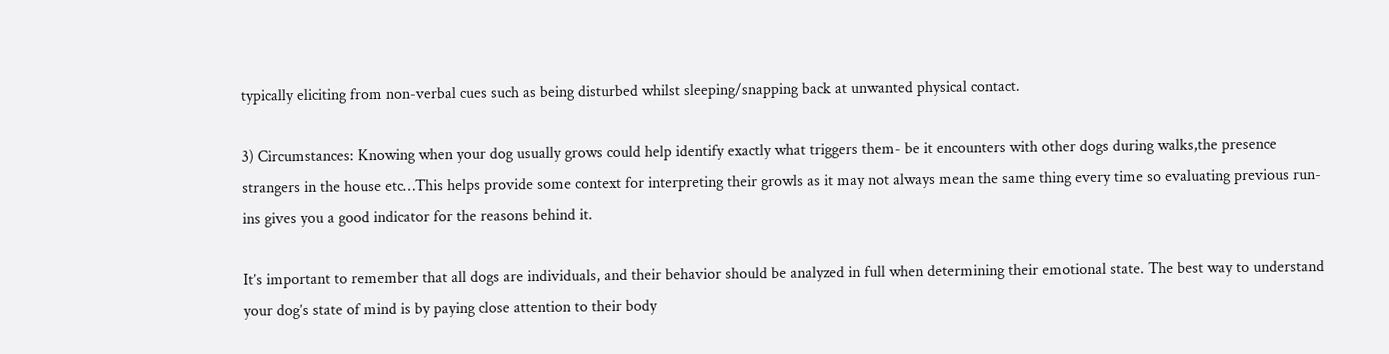typically eliciting from non-verbal cues such as being disturbed whilst sleeping/snapping back at unwanted physical contact.

3) Circumstances: Knowing when your dog usually grows could help identify exactly what triggers them- be it encounters with other dogs during walks,the presence strangers in the house etc…This helps provide some context for interpreting their growls as it may not always mean the same thing every time so evaluating previous run-ins gives you a good indicator for the reasons behind it.

It’s important to remember that all dogs are individuals, and their behavior should be analyzed in full when determining their emotional state. The best way to understand your dog’s state of mind is by paying close attention to their body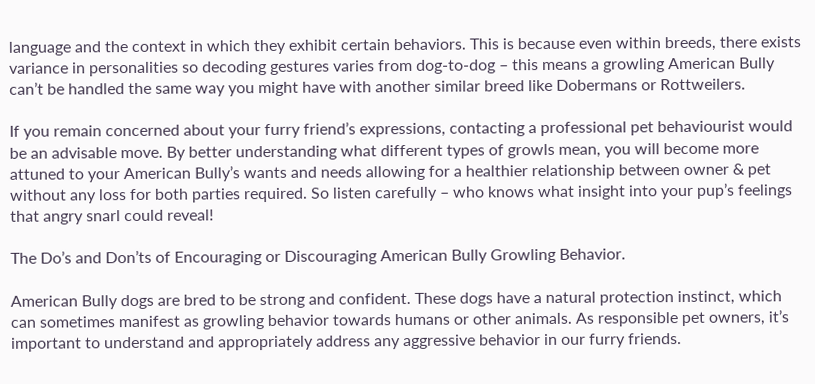language and the context in which they exhibit certain behaviors. This is because even within breeds, there exists variance in personalities so decoding gestures varies from dog-to-dog – this means a growling American Bully can’t be handled the same way you might have with another similar breed like Dobermans or Rottweilers.

If you remain concerned about your furry friend’s expressions, contacting a professional pet behaviourist would be an advisable move. By better understanding what different types of growls mean, you will become more attuned to your American Bully’s wants and needs allowing for a healthier relationship between owner & pet without any loss for both parties required. So listen carefully – who knows what insight into your pup’s feelings that angry snarl could reveal!

The Do’s and Don’ts of Encouraging or Discouraging American Bully Growling Behavior.

American Bully dogs are bred to be strong and confident. These dogs have a natural protection instinct, which can sometimes manifest as growling behavior towards humans or other animals. As responsible pet owners, it’s important to understand and appropriately address any aggressive behavior in our furry friends.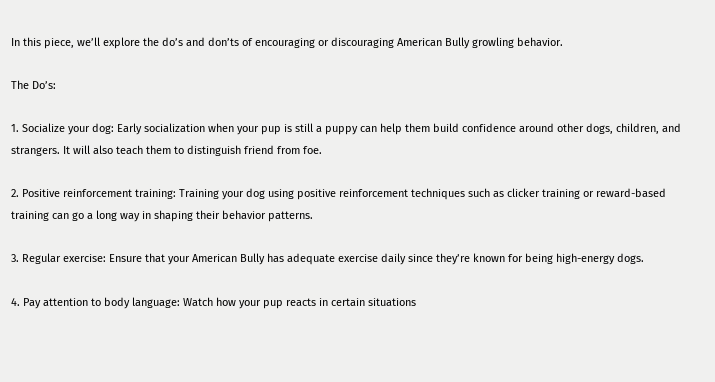In this piece, we’ll explore the do’s and don’ts of encouraging or discouraging American Bully growling behavior.

The Do’s:

1. Socialize your dog: Early socialization when your pup is still a puppy can help them build confidence around other dogs, children, and strangers. It will also teach them to distinguish friend from foe.

2. Positive reinforcement training: Training your dog using positive reinforcement techniques such as clicker training or reward-based training can go a long way in shaping their behavior patterns.

3. Regular exercise: Ensure that your American Bully has adequate exercise daily since they’re known for being high-energy dogs.

4. Pay attention to body language: Watch how your pup reacts in certain situations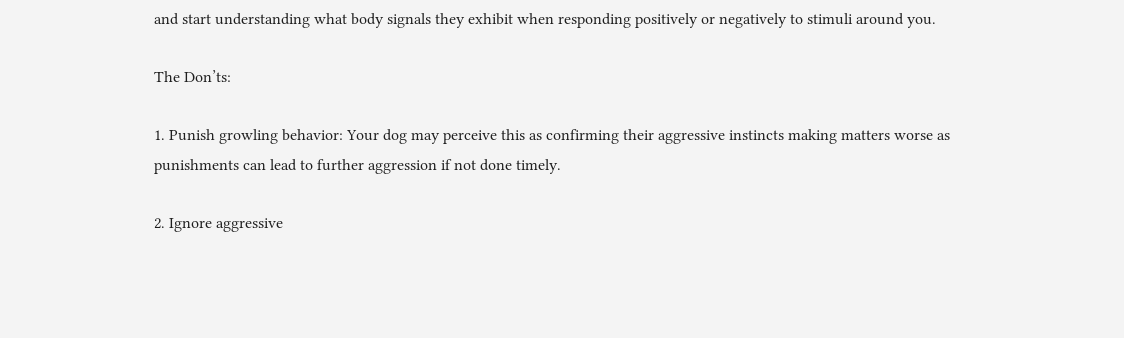and start understanding what body signals they exhibit when responding positively or negatively to stimuli around you.

The Don’ts:

1. Punish growling behavior: Your dog may perceive this as confirming their aggressive instincts making matters worse as punishments can lead to further aggression if not done timely.

2. Ignore aggressive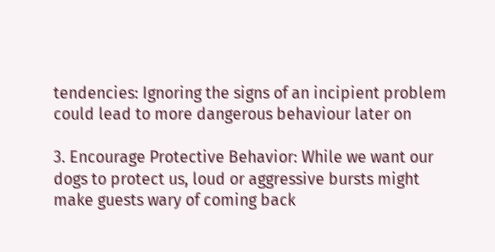tendencies: Ignoring the signs of an incipient problem could lead to more dangerous behaviour later on

3. Encourage Protective Behavior: While we want our dogs to protect us, loud or aggressive bursts might make guests wary of coming back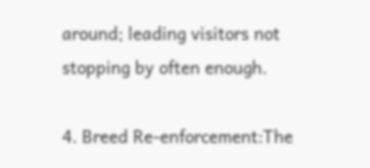around; leading visitors not stopping by often enough.

4. Breed Re-enforcement:The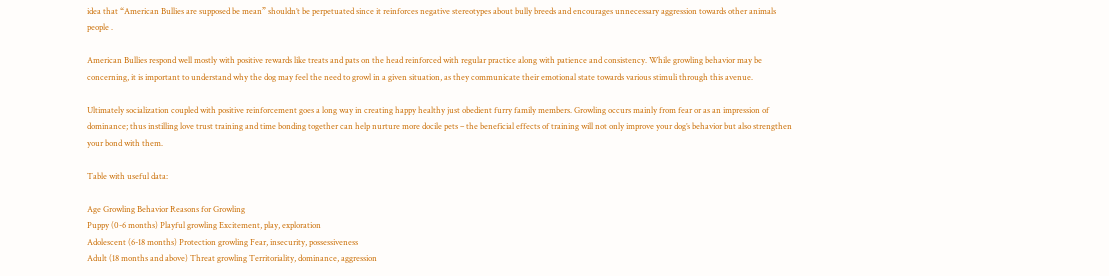idea that “American Bullies are supposed be mean” shouldn’t be perpetuated since it reinforces negative stereotypes about bully breeds and encourages unnecessary aggression towards other animals people .

American Bullies respond well mostly with positive rewards like treats and pats on the head reinforced with regular practice along with patience and consistency. While growling behavior may be concerning, it is important to understand why the dog may feel the need to growl in a given situation, as they communicate their emotional state towards various stimuli through this avenue.

Ultimately socialization coupled with positive reinforcement goes a long way in creating happy healthy just obedient furry family members. Growling occurs mainly from fear or as an impression of dominance; thus instilling love trust training and time bonding together can help nurture more docile pets – the beneficial effects of training will not only improve your dog’s behavior but also strengthen your bond with them.

Table with useful data:

Age Growling Behavior Reasons for Growling
Puppy (0-6 months) Playful growling Excitement, play, exploration
Adolescent (6-18 months) Protection growling Fear, insecurity, possessiveness
Adult (18 months and above) Threat growling Territoriality, dominance, aggression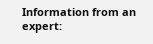Information from an expert: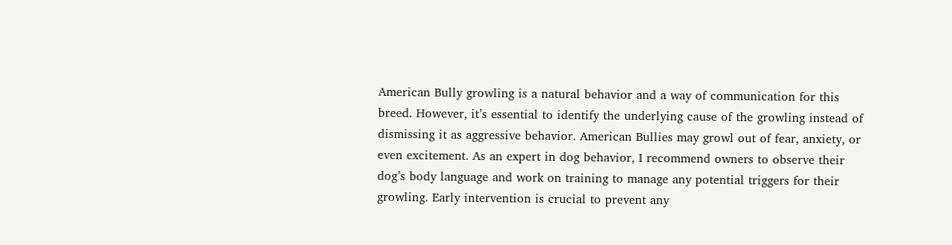American Bully growling is a natural behavior and a way of communication for this breed. However, it’s essential to identify the underlying cause of the growling instead of dismissing it as aggressive behavior. American Bullies may growl out of fear, anxiety, or even excitement. As an expert in dog behavior, I recommend owners to observe their dog’s body language and work on training to manage any potential triggers for their growling. Early intervention is crucial to prevent any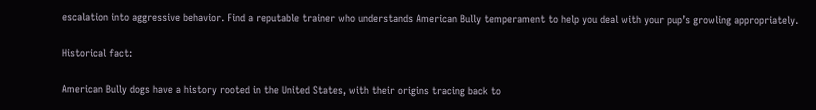escalation into aggressive behavior. Find a reputable trainer who understands American Bully temperament to help you deal with your pup’s growling appropriately.

Historical fact:

American Bully dogs have a history rooted in the United States, with their origins tracing back to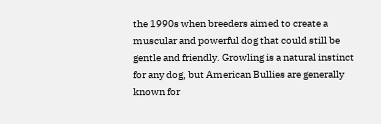the 1990s when breeders aimed to create a muscular and powerful dog that could still be gentle and friendly. Growling is a natural instinct for any dog, but American Bullies are generally known for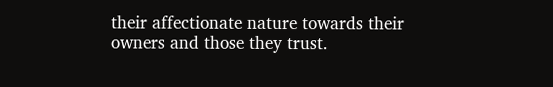their affectionate nature towards their owners and those they trust.